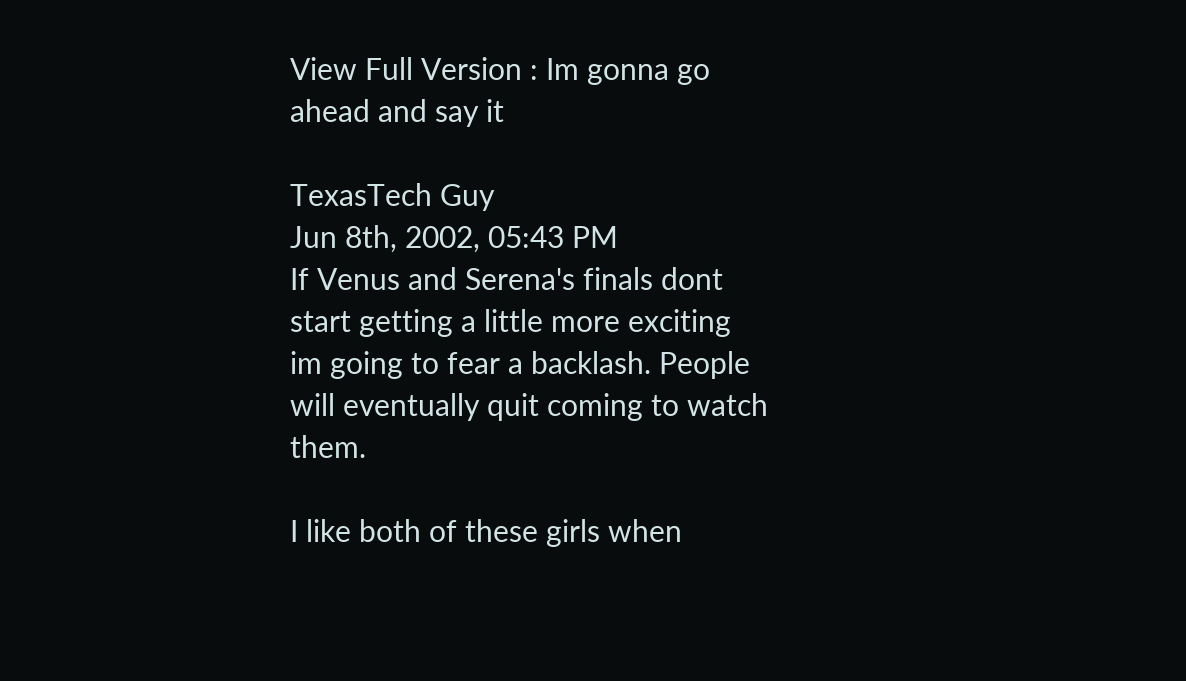View Full Version : Im gonna go ahead and say it

TexasTech Guy
Jun 8th, 2002, 05:43 PM
If Venus and Serena's finals dont start getting a little more exciting im going to fear a backlash. People will eventually quit coming to watch them.

I like both of these girls when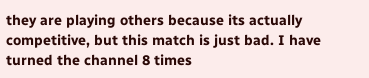they are playing others because its actually competitive, but this match is just bad. I have turned the channel 8 times